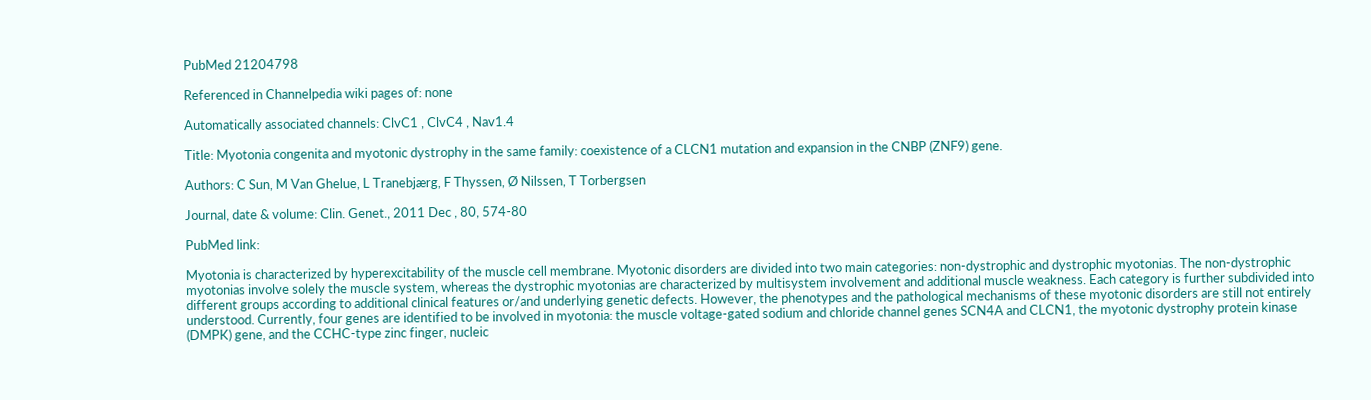PubMed 21204798

Referenced in Channelpedia wiki pages of: none

Automatically associated channels: ClvC1 , ClvC4 , Nav1.4

Title: Myotonia congenita and myotonic dystrophy in the same family: coexistence of a CLCN1 mutation and expansion in the CNBP (ZNF9) gene.

Authors: C Sun, M Van Ghelue, L Tranebjærg, F Thyssen, Ø Nilssen, T Torbergsen

Journal, date & volume: Clin. Genet., 2011 Dec , 80, 574-80

PubMed link:

Myotonia is characterized by hyperexcitability of the muscle cell membrane. Myotonic disorders are divided into two main categories: non-dystrophic and dystrophic myotonias. The non-dystrophic myotonias involve solely the muscle system, whereas the dystrophic myotonias are characterized by multisystem involvement and additional muscle weakness. Each category is further subdivided into different groups according to additional clinical features or/and underlying genetic defects. However, the phenotypes and the pathological mechanisms of these myotonic disorders are still not entirely understood. Currently, four genes are identified to be involved in myotonia: the muscle voltage-gated sodium and chloride channel genes SCN4A and CLCN1, the myotonic dystrophy protein kinase (DMPK) gene, and the CCHC-type zinc finger, nucleic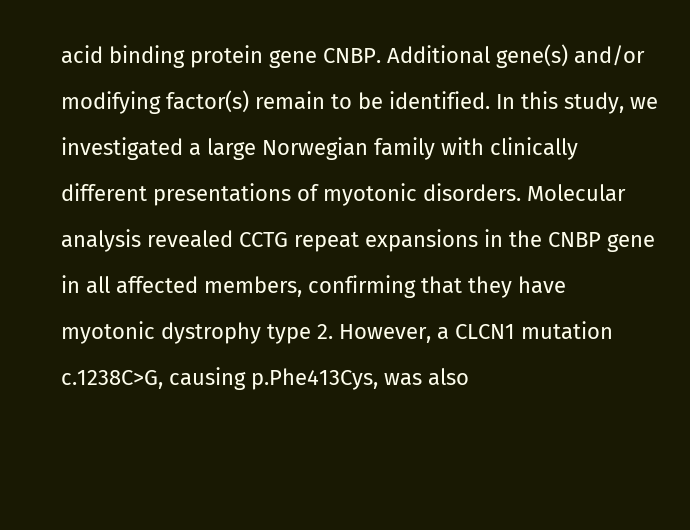acid binding protein gene CNBP. Additional gene(s) and/or modifying factor(s) remain to be identified. In this study, we investigated a large Norwegian family with clinically different presentations of myotonic disorders. Molecular analysis revealed CCTG repeat expansions in the CNBP gene in all affected members, confirming that they have myotonic dystrophy type 2. However, a CLCN1 mutation c.1238C>G, causing p.Phe413Cys, was also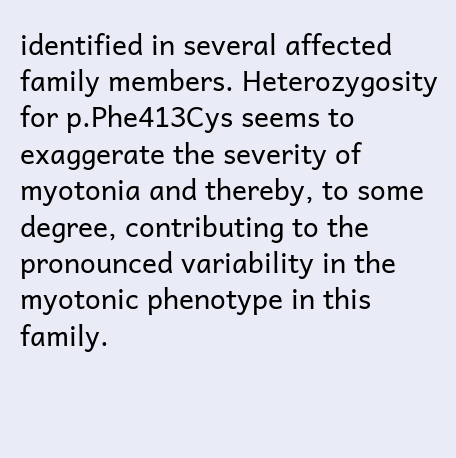identified in several affected family members. Heterozygosity for p.Phe413Cys seems to exaggerate the severity of myotonia and thereby, to some degree, contributing to the pronounced variability in the myotonic phenotype in this family.